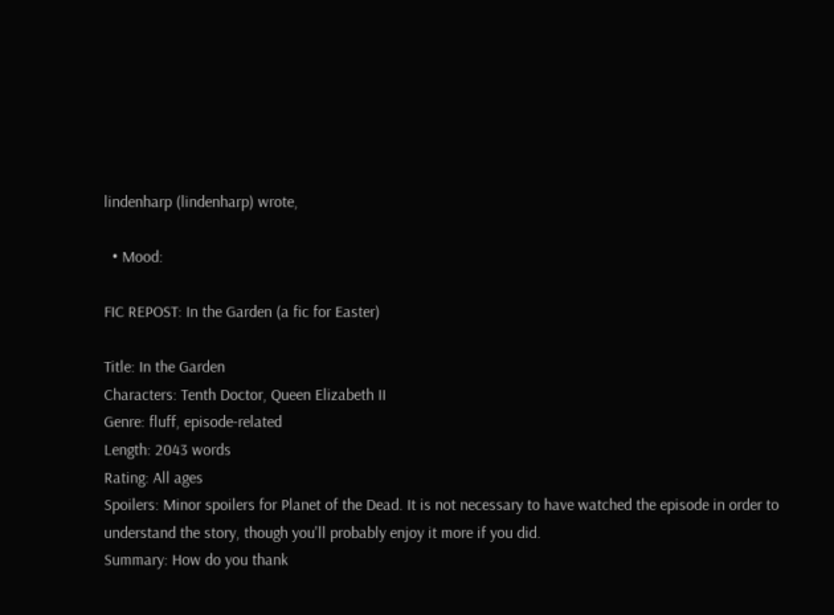lindenharp (lindenharp) wrote,

  • Mood:

FIC REPOST: In the Garden (a fic for Easter)

Title: In the Garden
Characters: Tenth Doctor, Queen Elizabeth II
Genre: fluff, episode-related
Length: 2043 words
Rating: All ages
Spoilers: Minor spoilers for Planet of the Dead. It is not necessary to have watched the episode in order to understand the story, though you'll probably enjoy it more if you did.
Summary: How do you thank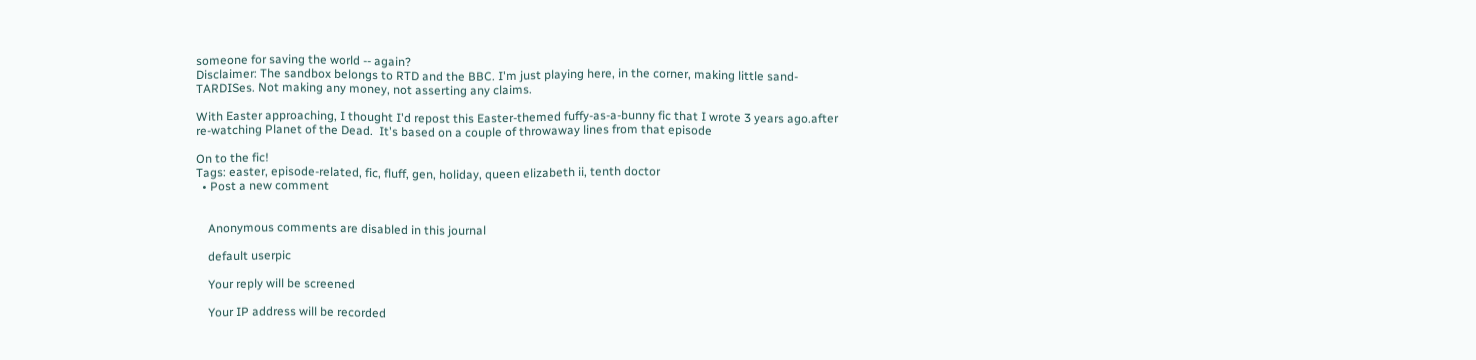someone for saving the world -- again?
Disclaimer: The sandbox belongs to RTD and the BBC. I'm just playing here, in the corner, making little sand-TARDISes. Not making any money, not asserting any claims.

With Easter approaching, I thought I'd repost this Easter-themed fuffy-as-a-bunny fic that I wrote 3 years ago.after re-watching Planet of the Dead.  It's based on a couple of throwaway lines from that episode

On to the fic!
Tags: easter, episode-related, fic, fluff, gen, holiday, queen elizabeth ii, tenth doctor
  • Post a new comment


    Anonymous comments are disabled in this journal

    default userpic

    Your reply will be screened

    Your IP address will be recorded